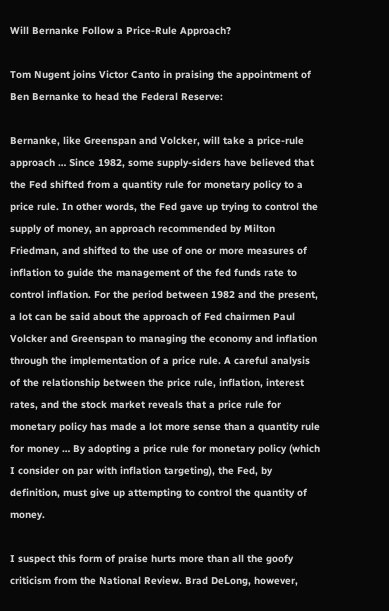Will Bernanke Follow a Price-Rule Approach?

Tom Nugent joins Victor Canto in praising the appointment of Ben Bernanke to head the Federal Reserve:

Bernanke, like Greenspan and Volcker, will take a price-rule approach … Since 1982, some supply-siders have believed that the Fed shifted from a quantity rule for monetary policy to a price rule. In other words, the Fed gave up trying to control the supply of money, an approach recommended by Milton Friedman, and shifted to the use of one or more measures of inflation to guide the management of the fed funds rate to control inflation. For the period between 1982 and the present, a lot can be said about the approach of Fed chairmen Paul Volcker and Greenspan to managing the economy and inflation through the implementation of a price rule. A careful analysis of the relationship between the price rule, inflation, interest rates, and the stock market reveals that a price rule for monetary policy has made a lot more sense than a quantity rule for money … By adopting a price rule for monetary policy (which I consider on par with inflation targeting), the Fed, by definition, must give up attempting to control the quantity of money.

I suspect this form of praise hurts more than all the goofy criticism from the National Review. Brad DeLong, however,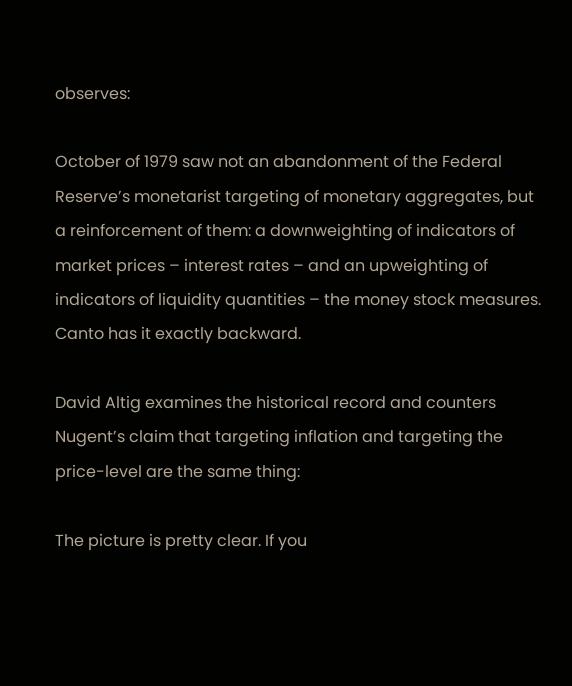observes:

October of 1979 saw not an abandonment of the Federal Reserve’s monetarist targeting of monetary aggregates, but a reinforcement of them: a downweighting of indicators of market prices – interest rates – and an upweighting of indicators of liquidity quantities – the money stock measures. Canto has it exactly backward.

David Altig examines the historical record and counters Nugent’s claim that targeting inflation and targeting the price-level are the same thing:

The picture is pretty clear. If you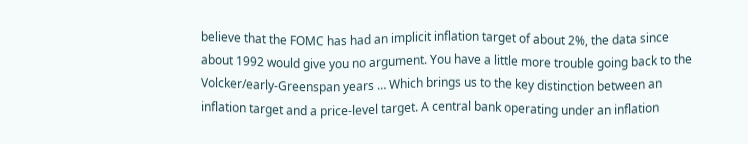believe that the FOMC has had an implicit inflation target of about 2%, the data since about 1992 would give you no argument. You have a little more trouble going back to the Volcker/early-Greenspan years … Which brings us to the key distinction between an inflation target and a price-level target. A central bank operating under an inflation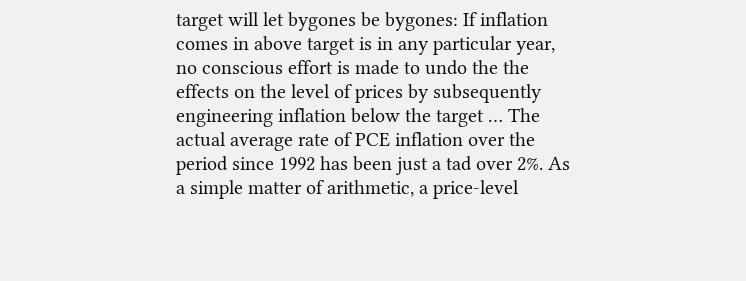target will let bygones be bygones: If inflation comes in above target is in any particular year, no conscious effort is made to undo the the effects on the level of prices by subsequently engineering inflation below the target … The actual average rate of PCE inflation over the period since 1992 has been just a tad over 2%. As a simple matter of arithmetic, a price-level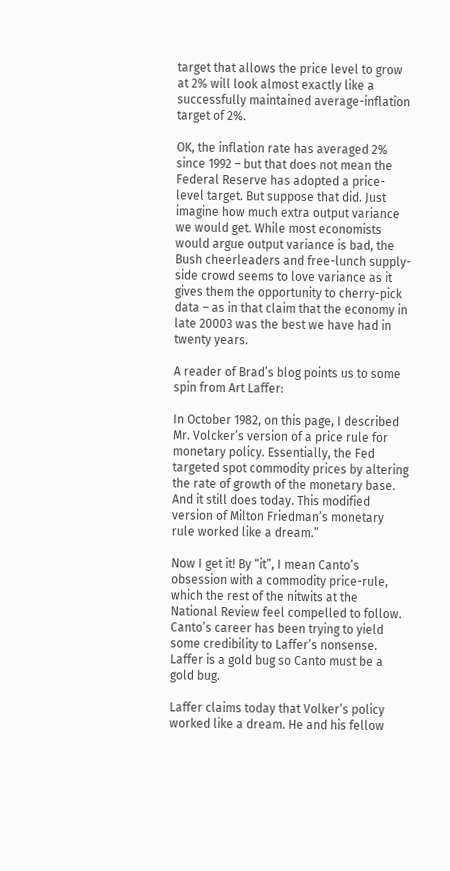target that allows the price level to grow at 2% will look almost exactly like a successfully maintained average-inflation target of 2%.

OK, the inflation rate has averaged 2% since 1992 – but that does not mean the Federal Reserve has adopted a price-level target. But suppose that did. Just imagine how much extra output variance we would get. While most economists would argue output variance is bad, the Bush cheerleaders and free-lunch supply-side crowd seems to love variance as it gives them the opportunity to cherry-pick data – as in that claim that the economy in late 20003 was the best we have had in twenty years.

A reader of Brad’s blog points us to some spin from Art Laffer:

In October 1982, on this page, I described Mr. Volcker’s version of a price rule for monetary policy. Essentially, the Fed targeted spot commodity prices by altering the rate of growth of the monetary base. And it still does today. This modified version of Milton Friedman’s monetary rule worked like a dream.”

Now I get it! By “it”, I mean Canto’s obsession with a commodity price-rule, which the rest of the nitwits at the National Review feel compelled to follow. Canto’s career has been trying to yield some credibility to Laffer’s nonsense. Laffer is a gold bug so Canto must be a gold bug.

Laffer claims today that Volker’s policy worked like a dream. He and his fellow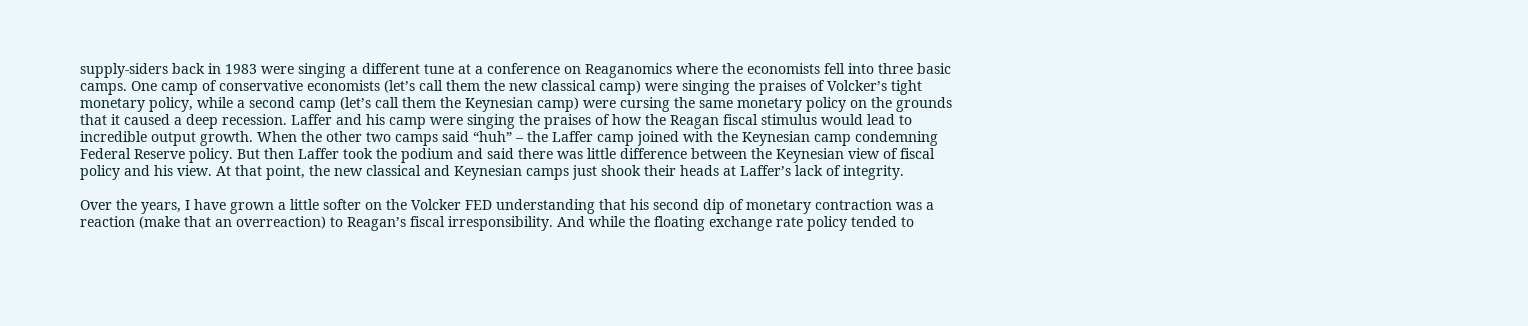supply-siders back in 1983 were singing a different tune at a conference on Reaganomics where the economists fell into three basic camps. One camp of conservative economists (let’s call them the new classical camp) were singing the praises of Volcker’s tight monetary policy, while a second camp (let’s call them the Keynesian camp) were cursing the same monetary policy on the grounds that it caused a deep recession. Laffer and his camp were singing the praises of how the Reagan fiscal stimulus would lead to incredible output growth. When the other two camps said “huh” – the Laffer camp joined with the Keynesian camp condemning Federal Reserve policy. But then Laffer took the podium and said there was little difference between the Keynesian view of fiscal policy and his view. At that point, the new classical and Keynesian camps just shook their heads at Laffer’s lack of integrity.

Over the years, I have grown a little softer on the Volcker FED understanding that his second dip of monetary contraction was a reaction (make that an overreaction) to Reagan’s fiscal irresponsibility. And while the floating exchange rate policy tended to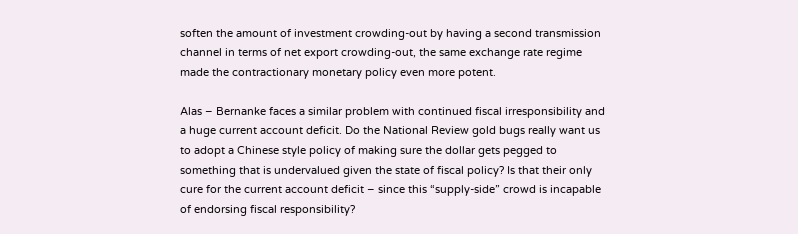soften the amount of investment crowding-out by having a second transmission channel in terms of net export crowding-out, the same exchange rate regime made the contractionary monetary policy even more potent.

Alas – Bernanke faces a similar problem with continued fiscal irresponsibility and a huge current account deficit. Do the National Review gold bugs really want us to adopt a Chinese style policy of making sure the dollar gets pegged to something that is undervalued given the state of fiscal policy? Is that their only cure for the current account deficit – since this “supply-side” crowd is incapable of endorsing fiscal responsibility?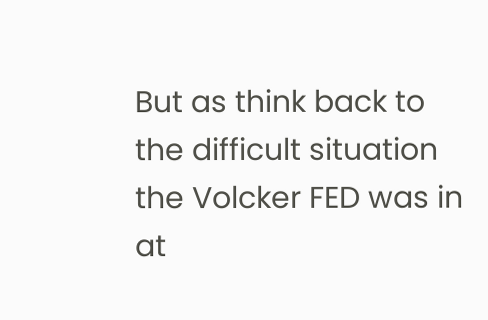But as think back to the difficult situation the Volcker FED was in at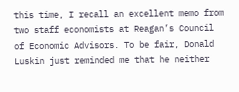this time, I recall an excellent memo from two staff economists at Reagan’s Council of Economic Advisors. To be fair, Donald Luskin just reminded me that he neither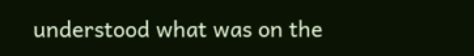understood what was on the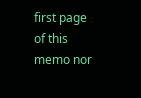first page of this memo nor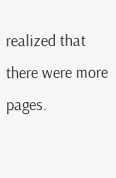realized that there were more pages.